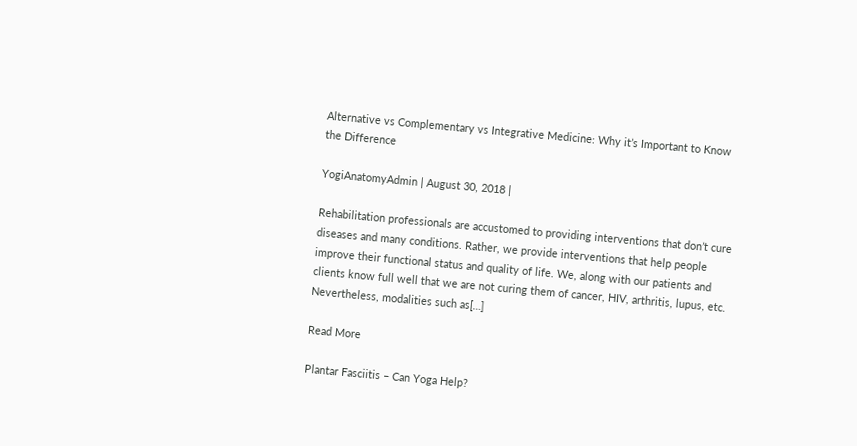Alternative vs Complementary vs Integrative Medicine: Why it’s Important to Know the Difference

YogiAnatomyAdmin | August 30, 2018 |

Rehabilitation professionals are accustomed to providing interventions that don’t cure diseases and many conditions. Rather, we provide interventions that help people improve their functional status and quality of life. We, along with our patients and clients know full well that we are not curing them of cancer, HIV, arthritis, lupus, etc.  Nevertheless, modalities such as[…]

Read More

Plantar Fasciitis – Can Yoga Help?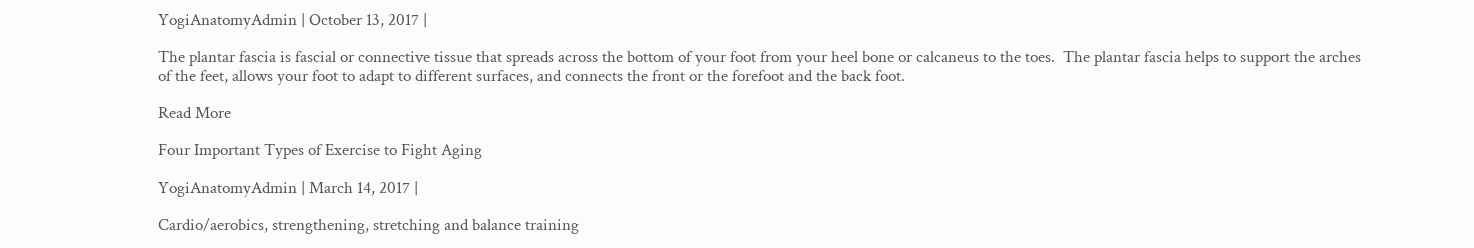YogiAnatomyAdmin | October 13, 2017 |

The plantar fascia is fascial or connective tissue that spreads across the bottom of your foot from your heel bone or calcaneus to the toes.  The plantar fascia helps to support the arches of the feet, allows your foot to adapt to different surfaces, and connects the front or the forefoot and the back foot.

Read More

Four Important Types of Exercise to Fight Aging

YogiAnatomyAdmin | March 14, 2017 |

Cardio/aerobics, strengthening, stretching and balance training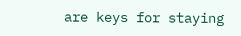are keys for staying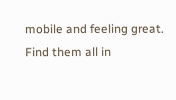mobile and feeling great. Find them all in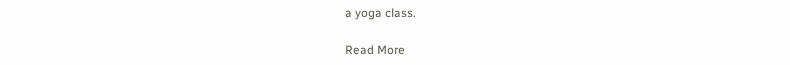a yoga class.

Read More